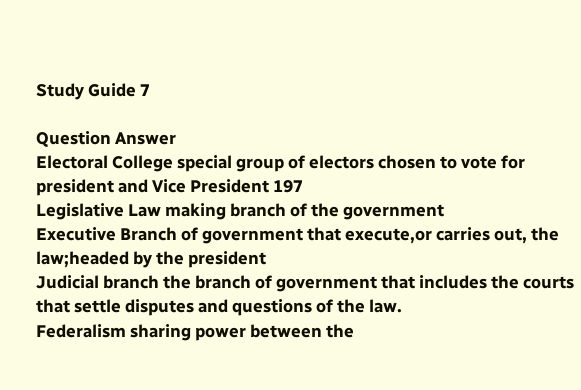Study Guide 7

Question Answer
Electoral College special group of electors chosen to vote for president and Vice President 197
Legislative Law making branch of the government
Executive Branch of government that execute,or carries out, the law;headed by the president
Judicial branch the branch of government that includes the courts that settle disputes and questions of the law.
Federalism sharing power between the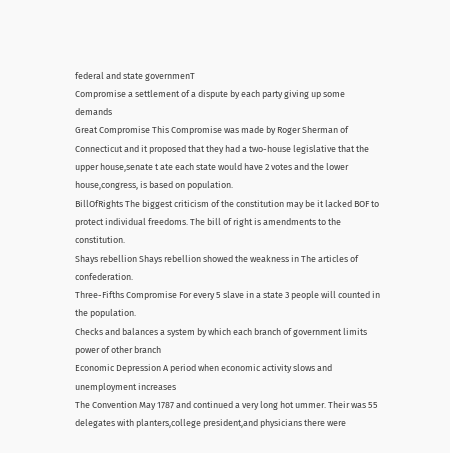federal and state governmenT
Compromise a settlement of a dispute by each party giving up some demands
Great Compromise This Compromise was made by Roger Sherman of Connecticut and it proposed that they had a two-house legislative that the upper house,senate t ate each state would have 2 votes and the lower house,congress, is based on population.
BillOfRights The biggest criticism of the constitution may be it lacked BOF to protect individual freedoms. The bill of right is amendments to the constitution.
Shays rebellion Shays rebellion showed the weakness in The articles of confederation.
Three-Fifths Compromise For every 5 slave in a state 3 people will counted in the population.
Checks and balances a system by which each branch of government limits power of other branch
Economic Depression A period when economic activity slows and unemployment increases
The Convention May 1787 and continued a very long hot ummer. Their was 55 delegates with planters,college president,and physicians there were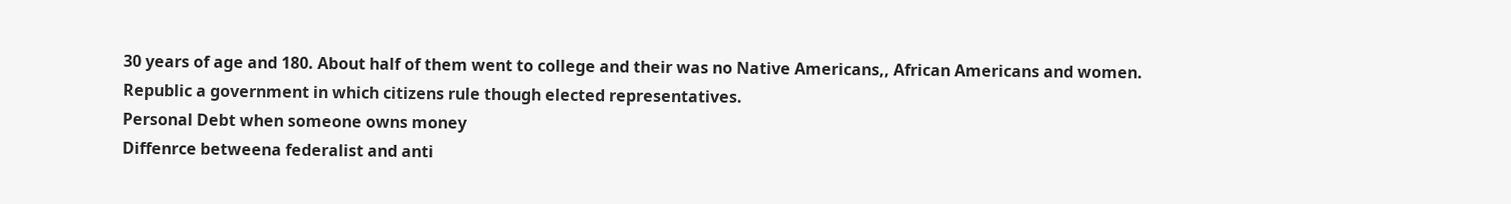30 years of age and 180. About half of them went to college and their was no Native Americans,, African Americans and women.
Republic a government in which citizens rule though elected representatives.
Personal Debt when someone owns money
Diffenrce betweena federalist and anti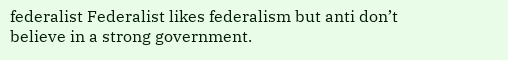federalist Federalist likes federalism but anti don’t believe in a strong government.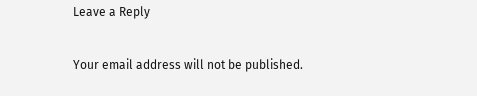Leave a Reply

Your email address will not be published.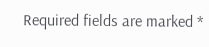Required fields are marked *